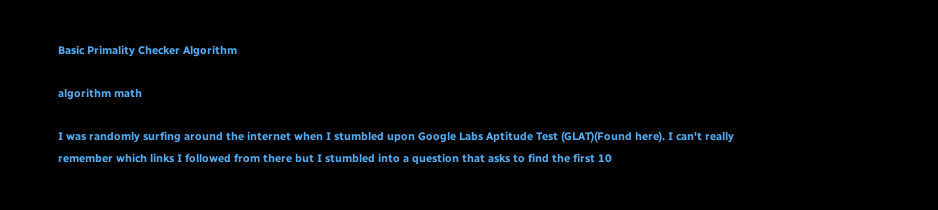Basic Primality Checker Algorithm

algorithm math

I was randomly surfing around the internet when I stumbled upon Google Labs Aptitude Test (GLAT)(Found here). I can't really remember which links I followed from there but I stumbled into a question that asks to find the first 10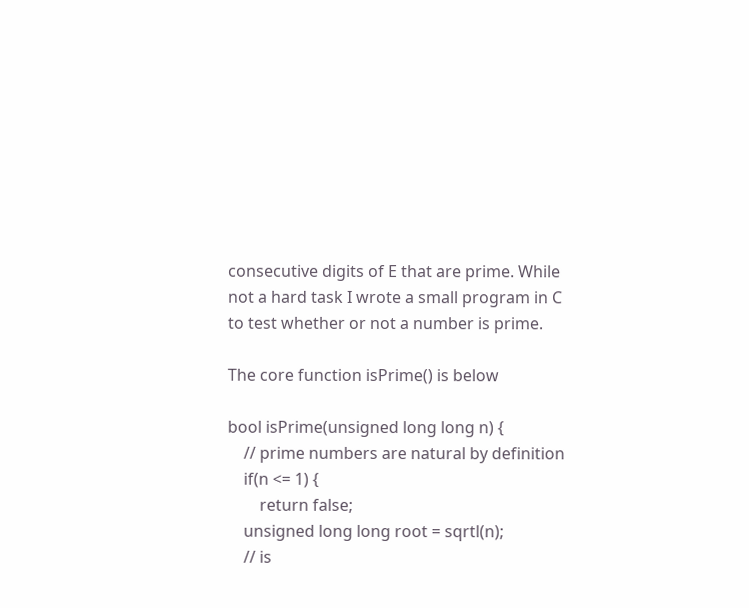consecutive digits of E that are prime. While not a hard task I wrote a small program in C to test whether or not a number is prime.

The core function isPrime() is below

bool isPrime(unsigned long long n) {
    // prime numbers are natural by definition
    if(n <= 1) {
        return false;
    unsigned long long root = sqrtl(n);
    // is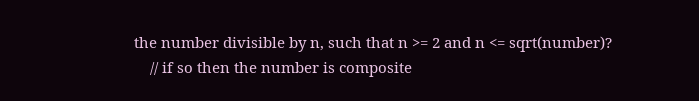the number divisible by n, such that n >= 2 and n <= sqrt(number)?
    // if so then the number is composite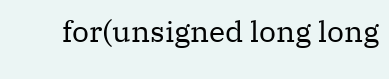for(unsigned long long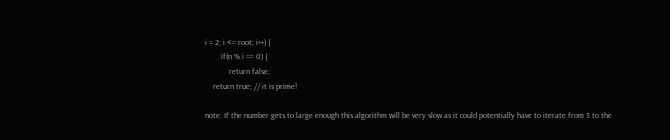i = 2; i <= root; i++) {
        if(n % i == 0) {
            return false;
    return true; // it is prime!

note: If the number gets to large enough this algorithm will be very slow as it could potentially have to iterate from 3 to the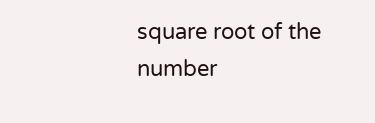square root of the number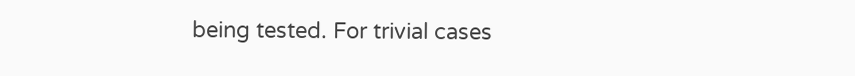being tested. For trivial cases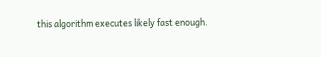this algorithm executes likely fast enough.